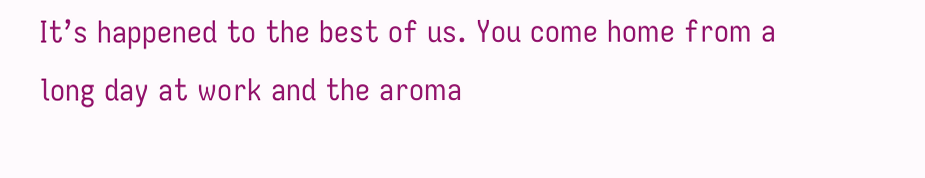It’s happened to the best of us. You come home from a long day at work and the aroma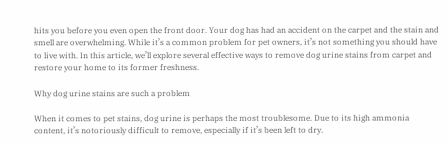hits you before you even open the front door. Your dog has had an accident on the carpet and the stain and smell are overwhelming. While it’s a common problem for pet owners, it’s not something you should have to live with. In this article, we’ll explore several effective ways to remove dog urine stains from carpet and restore your home to its former freshness.

Why dog urine stains are such a problem

When it comes to pet stains, dog urine is perhaps the most troublesome. Due to its high ammonia content, it’s notoriously difficult to remove, especially if it’s been left to dry.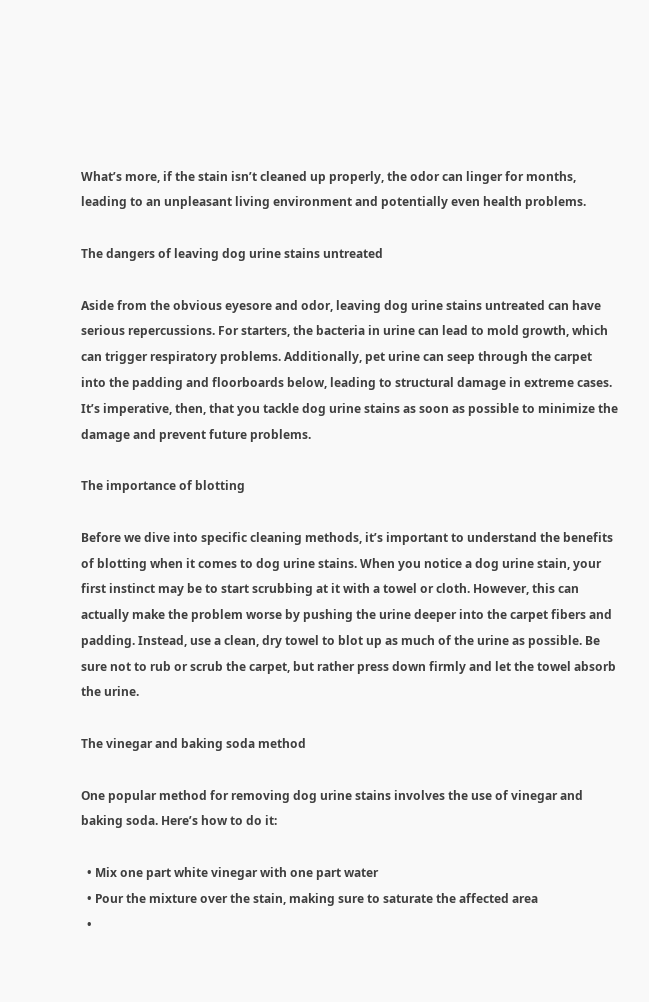What’s more, if the stain isn’t cleaned up properly, the odor can linger for months, leading to an unpleasant living environment and potentially even health problems.

The dangers of leaving dog urine stains untreated

Aside from the obvious eyesore and odor, leaving dog urine stains untreated can have serious repercussions. For starters, the bacteria in urine can lead to mold growth, which can trigger respiratory problems. Additionally, pet urine can seep through the carpet into the padding and floorboards below, leading to structural damage in extreme cases. It’s imperative, then, that you tackle dog urine stains as soon as possible to minimize the damage and prevent future problems.

The importance of blotting

Before we dive into specific cleaning methods, it’s important to understand the benefits of blotting when it comes to dog urine stains. When you notice a dog urine stain, your first instinct may be to start scrubbing at it with a towel or cloth. However, this can actually make the problem worse by pushing the urine deeper into the carpet fibers and padding. Instead, use a clean, dry towel to blot up as much of the urine as possible. Be sure not to rub or scrub the carpet, but rather press down firmly and let the towel absorb the urine.

The vinegar and baking soda method

One popular method for removing dog urine stains involves the use of vinegar and baking soda. Here’s how to do it:

  • Mix one part white vinegar with one part water
  • Pour the mixture over the stain, making sure to saturate the affected area
  •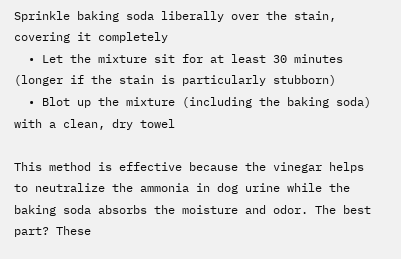Sprinkle baking soda liberally over the stain, covering it completely
  • Let the mixture sit for at least 30 minutes (longer if the stain is particularly stubborn)
  • Blot up the mixture (including the baking soda) with a clean, dry towel

This method is effective because the vinegar helps to neutralize the ammonia in dog urine while the baking soda absorbs the moisture and odor. The best part? These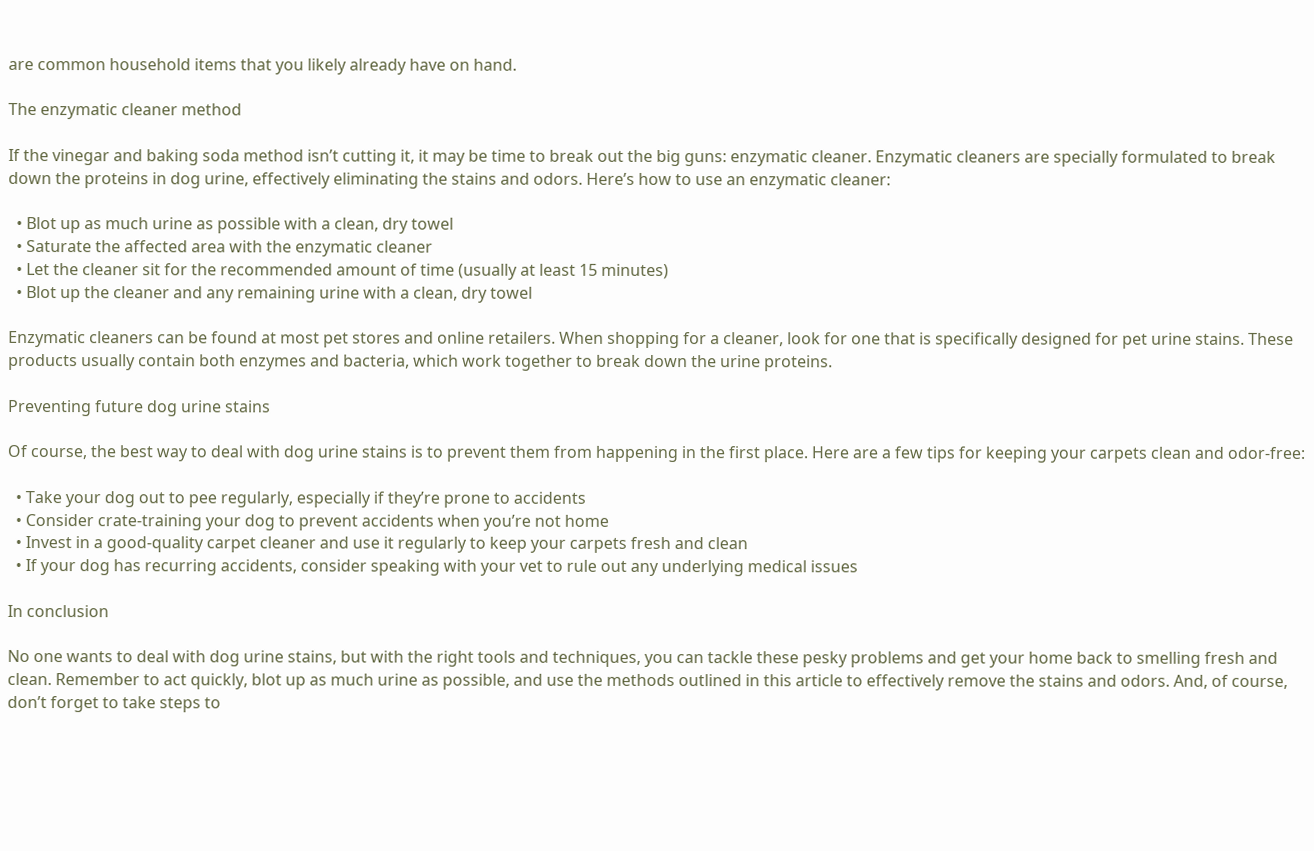are common household items that you likely already have on hand.

The enzymatic cleaner method

If the vinegar and baking soda method isn’t cutting it, it may be time to break out the big guns: enzymatic cleaner. Enzymatic cleaners are specially formulated to break down the proteins in dog urine, effectively eliminating the stains and odors. Here’s how to use an enzymatic cleaner:

  • Blot up as much urine as possible with a clean, dry towel
  • Saturate the affected area with the enzymatic cleaner
  • Let the cleaner sit for the recommended amount of time (usually at least 15 minutes)
  • Blot up the cleaner and any remaining urine with a clean, dry towel

Enzymatic cleaners can be found at most pet stores and online retailers. When shopping for a cleaner, look for one that is specifically designed for pet urine stains. These products usually contain both enzymes and bacteria, which work together to break down the urine proteins.

Preventing future dog urine stains

Of course, the best way to deal with dog urine stains is to prevent them from happening in the first place. Here are a few tips for keeping your carpets clean and odor-free:

  • Take your dog out to pee regularly, especially if they’re prone to accidents
  • Consider crate-training your dog to prevent accidents when you’re not home
  • Invest in a good-quality carpet cleaner and use it regularly to keep your carpets fresh and clean
  • If your dog has recurring accidents, consider speaking with your vet to rule out any underlying medical issues

In conclusion

No one wants to deal with dog urine stains, but with the right tools and techniques, you can tackle these pesky problems and get your home back to smelling fresh and clean. Remember to act quickly, blot up as much urine as possible, and use the methods outlined in this article to effectively remove the stains and odors. And, of course, don’t forget to take steps to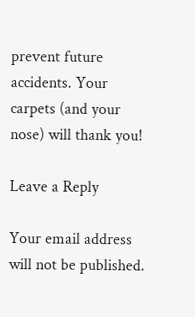prevent future accidents. Your carpets (and your nose) will thank you!

Leave a Reply

Your email address will not be published.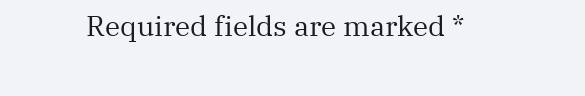Required fields are marked *